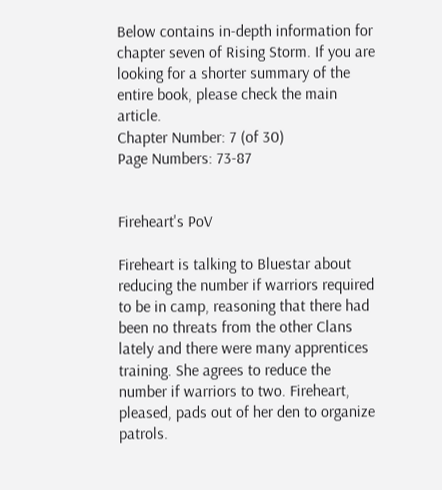Below contains in-depth information for chapter seven of Rising Storm. If you are looking for a shorter summary of the entire book, please check the main article.
Chapter Number: 7 (of 30)
Page Numbers: 73-87


Fireheart's PoV

Fireheart is talking to Bluestar about reducing the number if warriors required to be in camp, reasoning that there had been no threats from the other Clans lately and there were many apprentices training. She agrees to reduce the number if warriors to two. Fireheart, pleased, pads out of her den to organize patrols.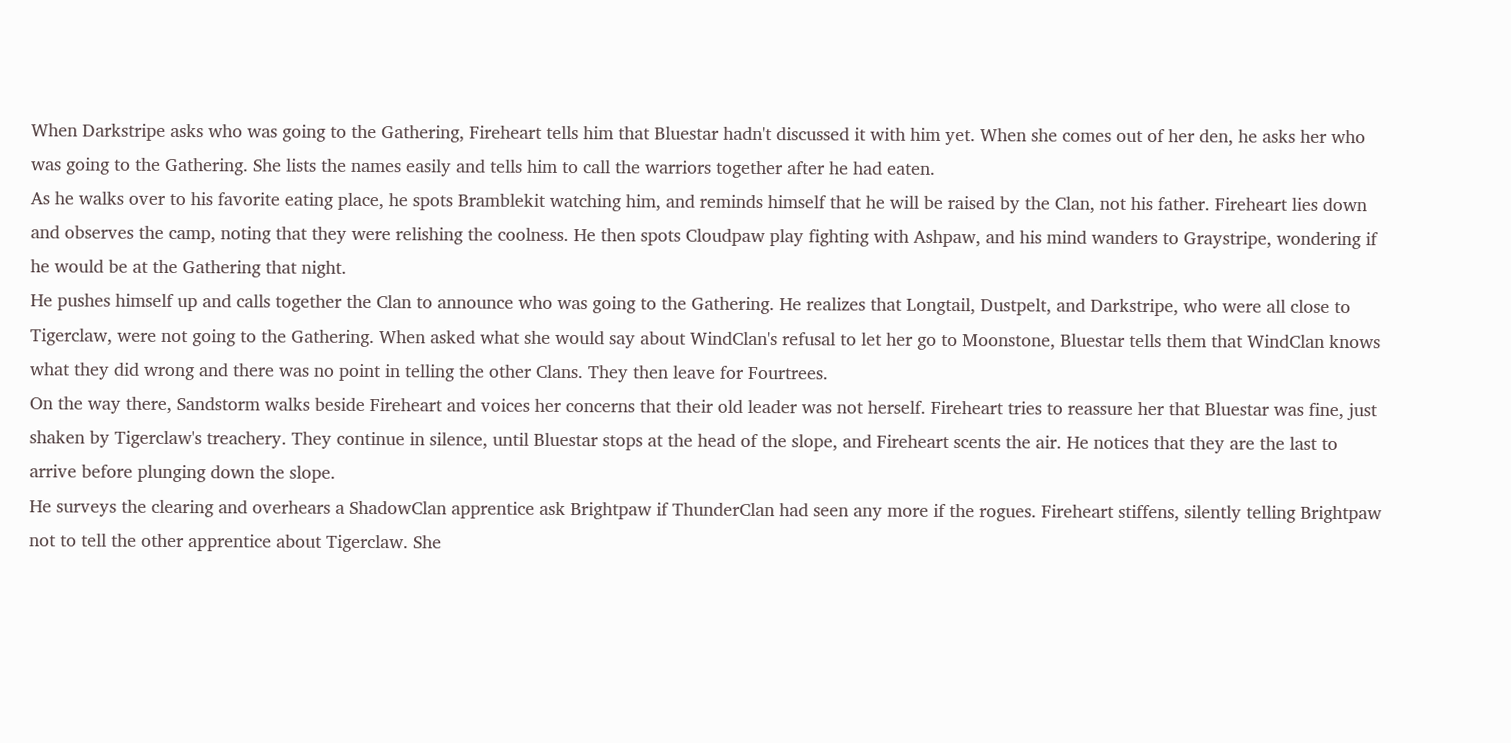When Darkstripe asks who was going to the Gathering, Fireheart tells him that Bluestar hadn't discussed it with him yet. When she comes out of her den, he asks her who was going to the Gathering. She lists the names easily and tells him to call the warriors together after he had eaten.
As he walks over to his favorite eating place, he spots Bramblekit watching him, and reminds himself that he will be raised by the Clan, not his father. Fireheart lies down and observes the camp, noting that they were relishing the coolness. He then spots Cloudpaw play fighting with Ashpaw, and his mind wanders to Graystripe, wondering if he would be at the Gathering that night.
He pushes himself up and calls together the Clan to announce who was going to the Gathering. He realizes that Longtail, Dustpelt, and Darkstripe, who were all close to Tigerclaw, were not going to the Gathering. When asked what she would say about WindClan's refusal to let her go to Moonstone, Bluestar tells them that WindClan knows what they did wrong and there was no point in telling the other Clans. They then leave for Fourtrees.
On the way there, Sandstorm walks beside Fireheart and voices her concerns that their old leader was not herself. Fireheart tries to reassure her that Bluestar was fine, just shaken by Tigerclaw's treachery. They continue in silence, until Bluestar stops at the head of the slope, and Fireheart scents the air. He notices that they are the last to arrive before plunging down the slope.
He surveys the clearing and overhears a ShadowClan apprentice ask Brightpaw if ThunderClan had seen any more if the rogues. Fireheart stiffens, silently telling Brightpaw not to tell the other apprentice about Tigerclaw. She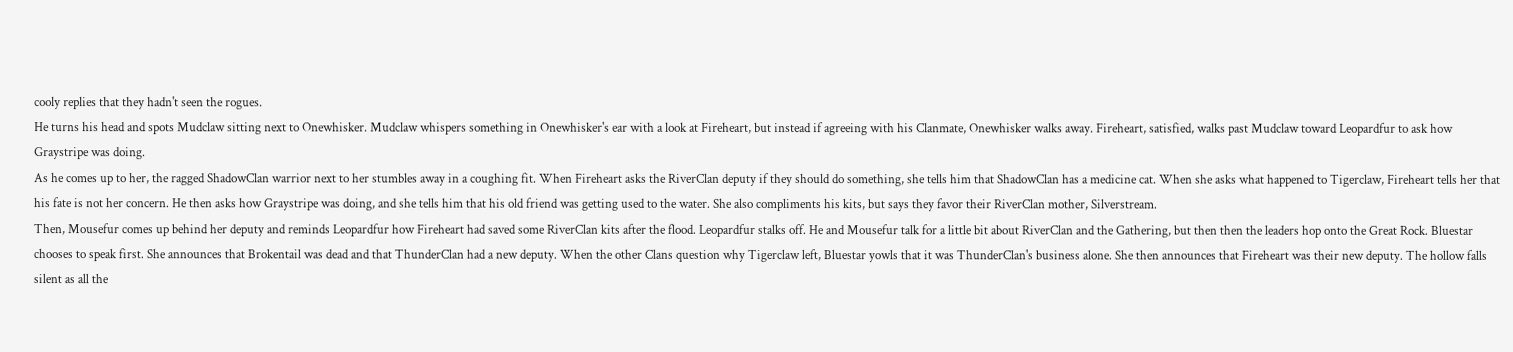cooly replies that they hadn't seen the rogues.
He turns his head and spots Mudclaw sitting next to Onewhisker. Mudclaw whispers something in Onewhisker's ear with a look at Fireheart, but instead if agreeing with his Clanmate, Onewhisker walks away. Fireheart, satisfied, walks past Mudclaw toward Leopardfur to ask how Graystripe was doing.
As he comes up to her, the ragged ShadowClan warrior next to her stumbles away in a coughing fit. When Fireheart asks the RiverClan deputy if they should do something, she tells him that ShadowClan has a medicine cat. When she asks what happened to Tigerclaw, Fireheart tells her that his fate is not her concern. He then asks how Graystripe was doing, and she tells him that his old friend was getting used to the water. She also compliments his kits, but says they favor their RiverClan mother, Silverstream.
Then, Mousefur comes up behind her deputy and reminds Leopardfur how Fireheart had saved some RiverClan kits after the flood. Leopardfur stalks off. He and Mousefur talk for a little bit about RiverClan and the Gathering, but then then the leaders hop onto the Great Rock. Bluestar chooses to speak first. She announces that Brokentail was dead and that ThunderClan had a new deputy. When the other Clans question why Tigerclaw left, Bluestar yowls that it was ThunderClan's business alone. She then announces that Fireheart was their new deputy. The hollow falls silent as all the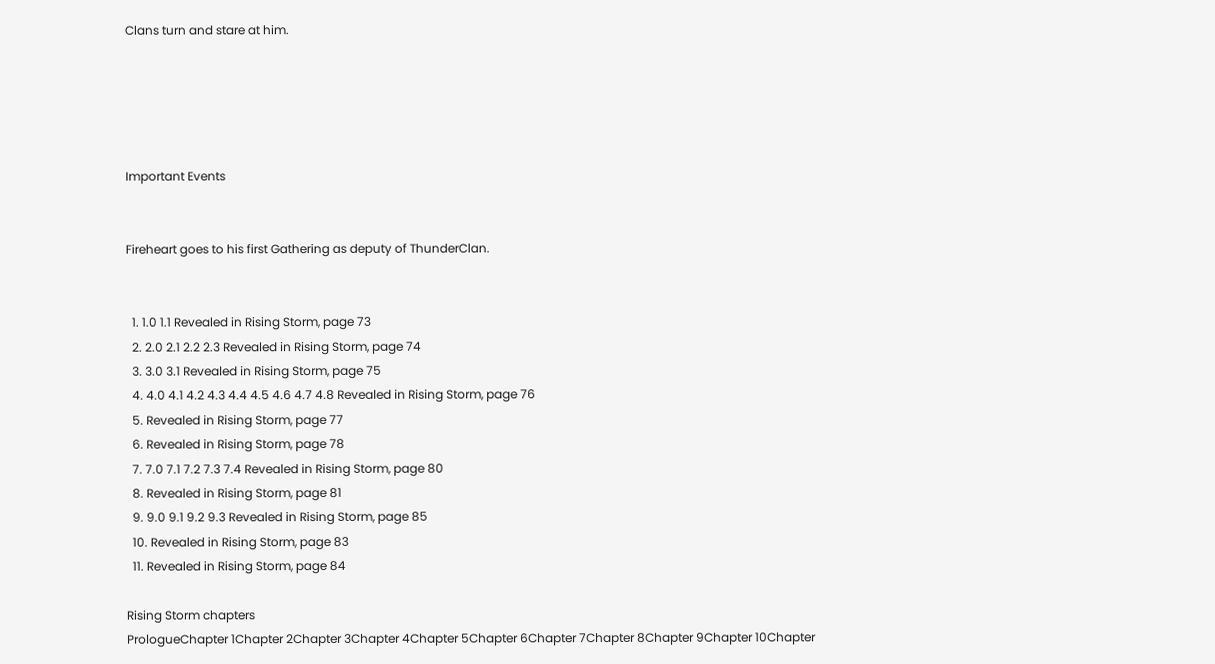Clans turn and stare at him.





Important Events


Fireheart goes to his first Gathering as deputy of ThunderClan.


  1. 1.0 1.1 Revealed in Rising Storm, page 73
  2. 2.0 2.1 2.2 2.3 Revealed in Rising Storm, page 74
  3. 3.0 3.1 Revealed in Rising Storm, page 75
  4. 4.0 4.1 4.2 4.3 4.4 4.5 4.6 4.7 4.8 Revealed in Rising Storm, page 76
  5. Revealed in Rising Storm, page 77
  6. Revealed in Rising Storm, page 78
  7. 7.0 7.1 7.2 7.3 7.4 Revealed in Rising Storm, page 80
  8. Revealed in Rising Storm, page 81
  9. 9.0 9.1 9.2 9.3 Revealed in Rising Storm, page 85
  10. Revealed in Rising Storm, page 83
  11. Revealed in Rising Storm, page 84

Rising Storm chapters
PrologueChapter 1Chapter 2Chapter 3Chapter 4Chapter 5Chapter 6Chapter 7Chapter 8Chapter 9Chapter 10Chapter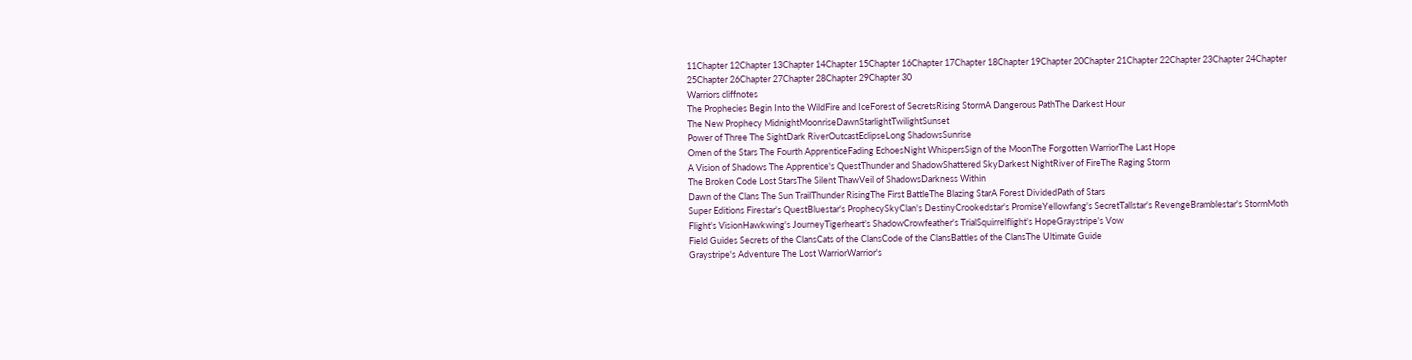11Chapter 12Chapter 13Chapter 14Chapter 15Chapter 16Chapter 17Chapter 18Chapter 19Chapter 20Chapter 21Chapter 22Chapter 23Chapter 24Chapter 25Chapter 26Chapter 27Chapter 28Chapter 29Chapter 30
Warriors cliffnotes
The Prophecies Begin Into the WildFire and IceForest of SecretsRising StormA Dangerous PathThe Darkest Hour
The New Prophecy MidnightMoonriseDawnStarlightTwilightSunset
Power of Three The SightDark RiverOutcastEclipseLong ShadowsSunrise
Omen of the Stars The Fourth ApprenticeFading EchoesNight WhispersSign of the MoonThe Forgotten WarriorThe Last Hope
A Vision of Shadows The Apprentice's QuestThunder and ShadowShattered SkyDarkest NightRiver of FireThe Raging Storm
The Broken Code Lost StarsThe Silent ThawVeil of ShadowsDarkness Within
Dawn of the Clans The Sun TrailThunder RisingThe First BattleThe Blazing StarA Forest DividedPath of Stars
Super Editions Firestar's QuestBluestar's ProphecySkyClan's DestinyCrookedstar's PromiseYellowfang's SecretTallstar's RevengeBramblestar's StormMoth Flight's VisionHawkwing's JourneyTigerheart's ShadowCrowfeather's TrialSquirrelflight's HopeGraystripe's Vow
Field Guides Secrets of the ClansCats of the ClansCode of the ClansBattles of the ClansThe Ultimate Guide
Graystripe's Adventure The Lost WarriorWarrior's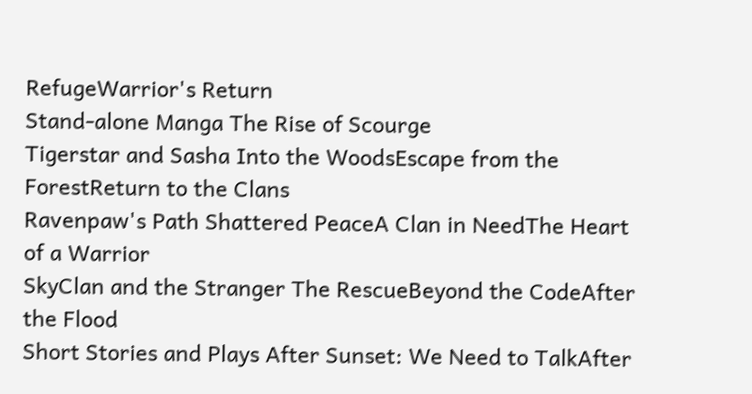RefugeWarrior's Return
Stand-alone Manga The Rise of Scourge
Tigerstar and Sasha Into the WoodsEscape from the ForestReturn to the Clans
Ravenpaw's Path Shattered PeaceA Clan in NeedThe Heart of a Warrior
SkyClan and the Stranger The RescueBeyond the CodeAfter the Flood
Short Stories and Plays After Sunset: We Need to TalkAfter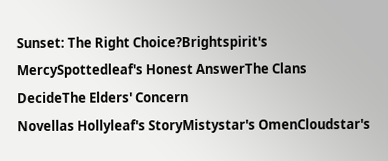Sunset: The Right Choice?Brightspirit's MercySpottedleaf's Honest AnswerThe Clans DecideThe Elders' Concern
Novellas Hollyleaf's StoryMistystar's OmenCloudstar's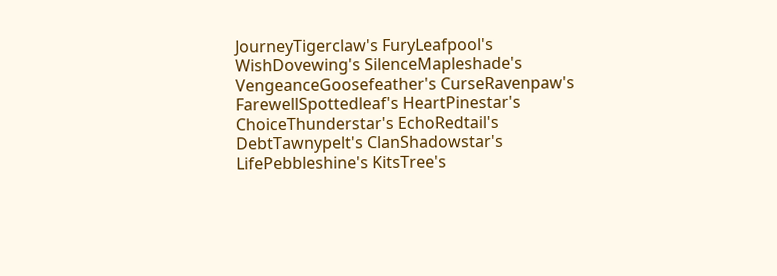JourneyTigerclaw's FuryLeafpool's WishDovewing's SilenceMapleshade's VengeanceGoosefeather's CurseRavenpaw's FarewellSpottedleaf's HeartPinestar's ChoiceThunderstar's EchoRedtail's DebtTawnypelt's ClanShadowstar's LifePebbleshine's KitsTree's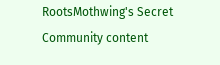RootsMothwing's Secret
Community content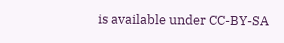is available under CC-BY-SA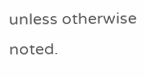unless otherwise noted.